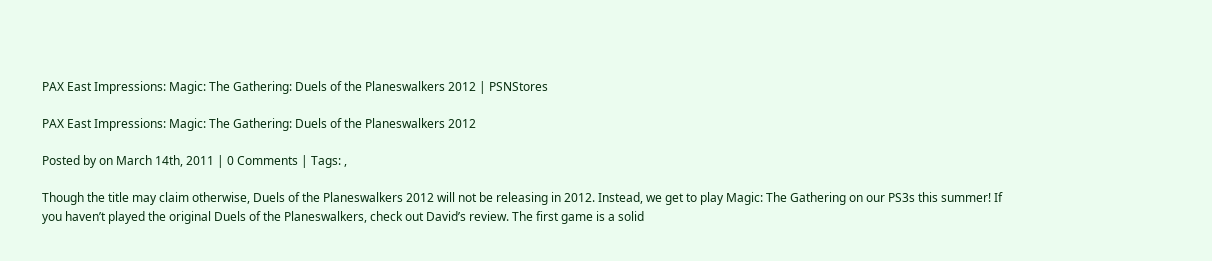PAX East Impressions: Magic: The Gathering: Duels of the Planeswalkers 2012 | PSNStores

PAX East Impressions: Magic: The Gathering: Duels of the Planeswalkers 2012

Posted by on March 14th, 2011 | 0 Comments | Tags: ,

Though the title may claim otherwise, Duels of the Planeswalkers 2012 will not be releasing in 2012. Instead, we get to play Magic: The Gathering on our PS3s this summer! If you haven’t played the original Duels of the Planeswalkers, check out David’s review. The first game is a solid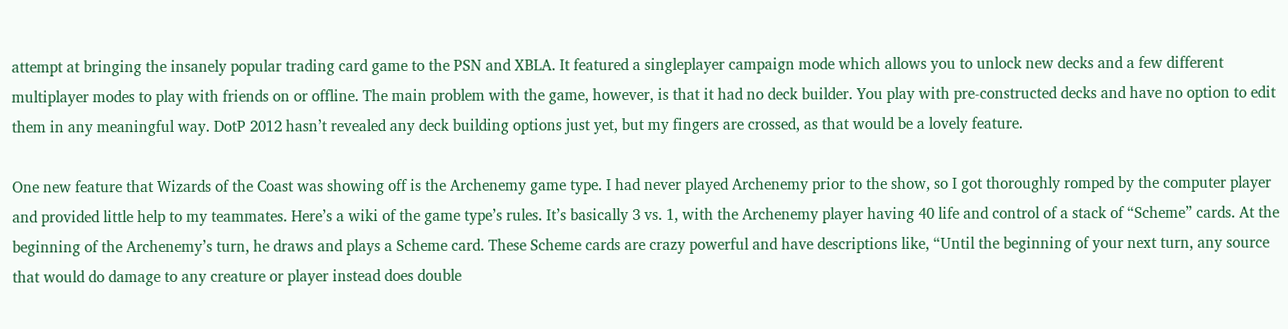attempt at bringing the insanely popular trading card game to the PSN and XBLA. It featured a singleplayer campaign mode which allows you to unlock new decks and a few different multiplayer modes to play with friends on or offline. The main problem with the game, however, is that it had no deck builder. You play with pre-constructed decks and have no option to edit them in any meaningful way. DotP 2012 hasn’t revealed any deck building options just yet, but my fingers are crossed, as that would be a lovely feature.

One new feature that Wizards of the Coast was showing off is the Archenemy game type. I had never played Archenemy prior to the show, so I got thoroughly romped by the computer player and provided little help to my teammates. Here’s a wiki of the game type’s rules. It’s basically 3 vs. 1, with the Archenemy player having 40 life and control of a stack of “Scheme” cards. At the beginning of the Archenemy’s turn, he draws and plays a Scheme card. These Scheme cards are crazy powerful and have descriptions like, “Until the beginning of your next turn, any source that would do damage to any creature or player instead does double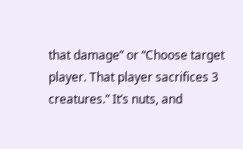that damage” or “Choose target player. That player sacrifices 3 creatures.” It’s nuts, and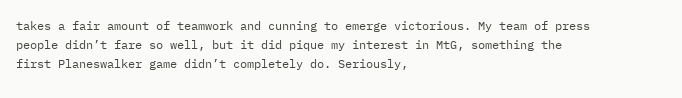takes a fair amount of teamwork and cunning to emerge victorious. My team of press people didn’t fare so well, but it did pique my interest in MtG, something the first Planeswalker game didn’t completely do. Seriously,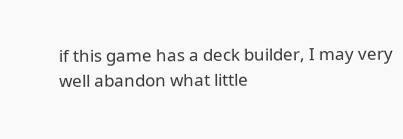if this game has a deck builder, I may very well abandon what little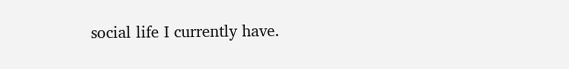social life I currently have.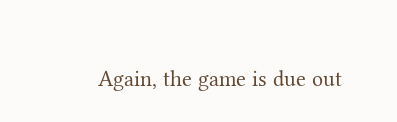Again, the game is due out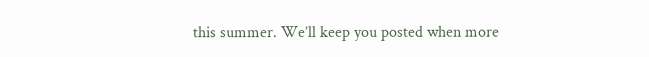this summer. We’ll keep you posted when more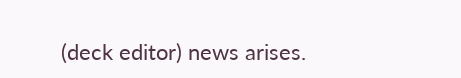(deck editor) news arises.